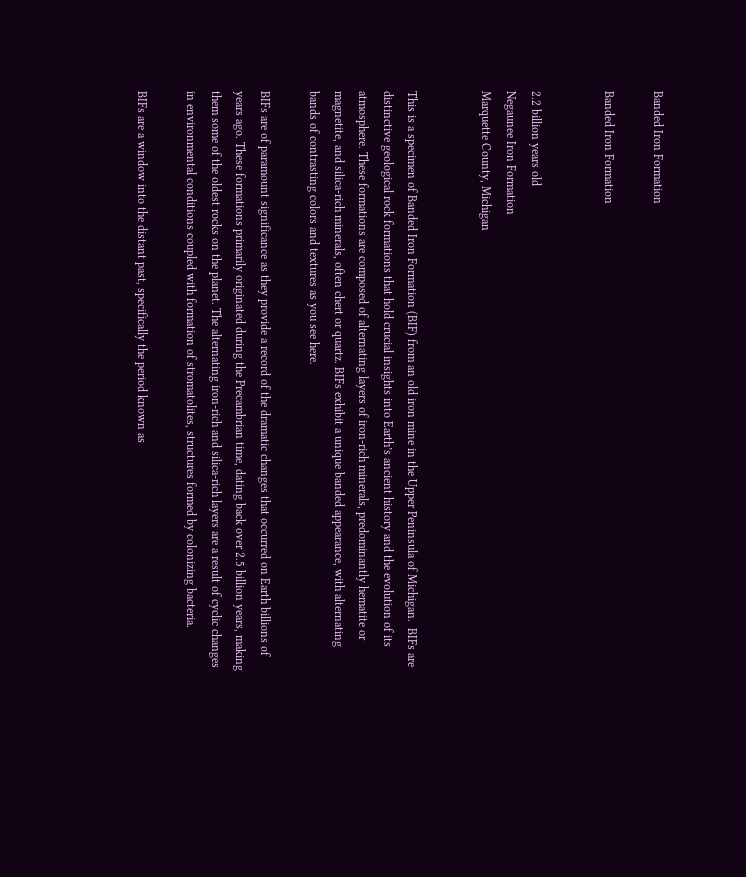Banded Iron Formation

Banded Iron Formation


2.2 billion years old
Negaunee Iron Formation
Marquette County, Michigan


This is a specimen of Banded Iron Formation (BIF) from an old iron mine in the Upper Peninsula of Michigan.  BIFs are distinctive geological rock formations that hold crucial insights into Earth’s ancient history and the evolution of its atmosphere. These formations are composed of alternating layers of iron-rich minerals, predominantly hematite or magnetite, and silica-rich minerals, often chert or quartz. BIFs exhibit a unique banded appearance, with alternating bands of contrasting colors and textures as you see here.

BIFs are of paramount significance as they provide a record of the dramatic changes that occurred on Earth billions of years ago. These formations primarily originated during the Precambrian time, dating back over 2.5 billion years, making them some of the oldest rocks on the planet. The alternating iron-rich and silica-rich layers are a result of cyclic changes in environmental conditions coupled with formation of stromatolites, structures formed by colonizing bacteria.

BIFs are a window into the distant past, specifically the period known as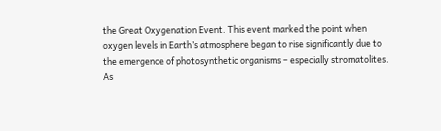the Great Oxygenation Event. This event marked the point when oxygen levels in Earth’s atmosphere began to rise significantly due to the emergence of photosynthetic organisms – especially stromatolites.  As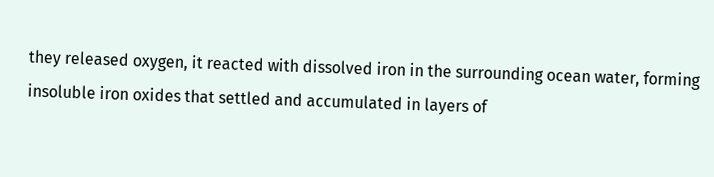they released oxygen, it reacted with dissolved iron in the surrounding ocean water, forming insoluble iron oxides that settled and accumulated in layers of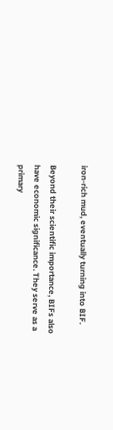iron-rich mud, eventually turning into BIF.

Beyond their scientific importance, BIFs also have economic significance. They serve as a primary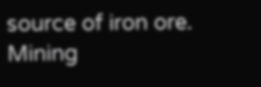source of iron ore.  Mining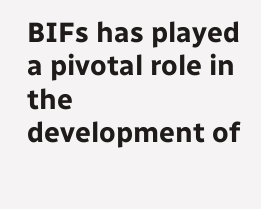BIFs has played a pivotal role in the development of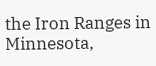the Iron Ranges in Minnesota,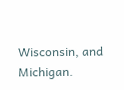Wisconsin, and Michigan.